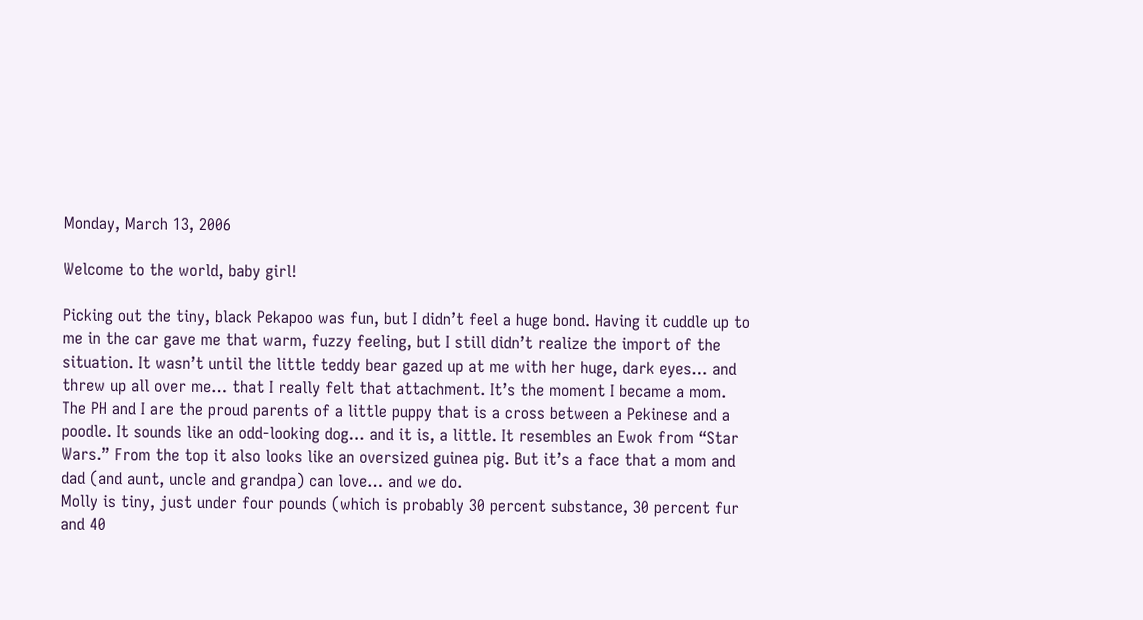Monday, March 13, 2006

Welcome to the world, baby girl!

Picking out the tiny, black Pekapoo was fun, but I didn’t feel a huge bond. Having it cuddle up to me in the car gave me that warm, fuzzy feeling, but I still didn’t realize the import of the situation. It wasn’t until the little teddy bear gazed up at me with her huge, dark eyes… and threw up all over me… that I really felt that attachment. It’s the moment I became a mom.
The PH and I are the proud parents of a little puppy that is a cross between a Pekinese and a poodle. It sounds like an odd-looking dog… and it is, a little. It resembles an Ewok from “Star Wars.” From the top it also looks like an oversized guinea pig. But it’s a face that a mom and dad (and aunt, uncle and grandpa) can love… and we do.
Molly is tiny, just under four pounds (which is probably 30 percent substance, 30 percent fur and 40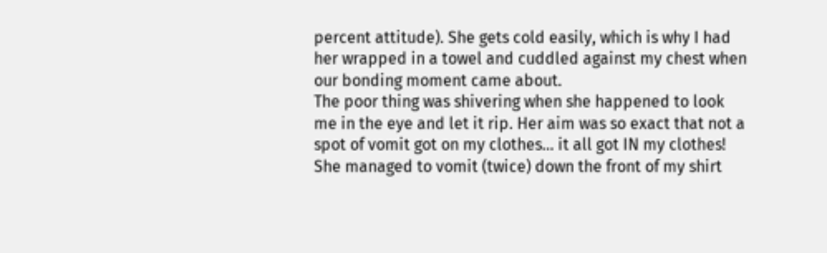percent attitude). She gets cold easily, which is why I had her wrapped in a towel and cuddled against my chest when our bonding moment came about.
The poor thing was shivering when she happened to look me in the eye and let it rip. Her aim was so exact that not a spot of vomit got on my clothes… it all got IN my clothes! She managed to vomit (twice) down the front of my shirt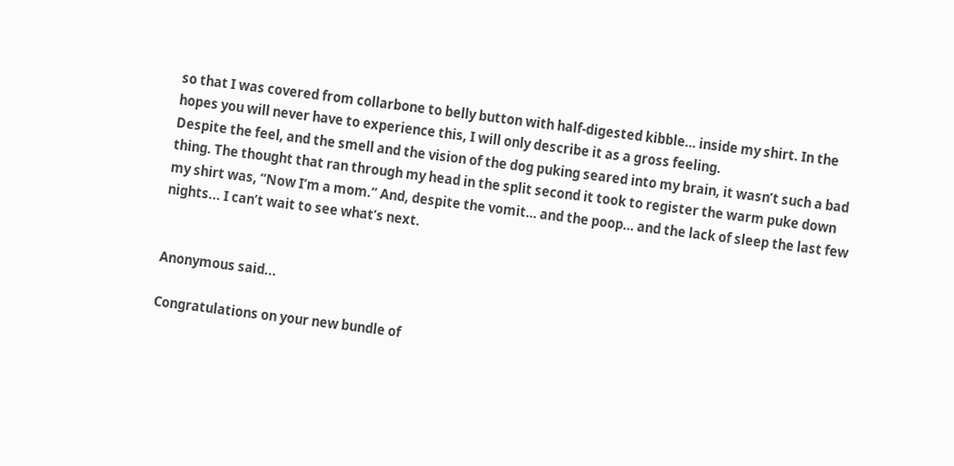so that I was covered from collarbone to belly button with half-digested kibble… inside my shirt. In the hopes you will never have to experience this, I will only describe it as a gross feeling.
Despite the feel, and the smell and the vision of the dog puking seared into my brain, it wasn’t such a bad thing. The thought that ran through my head in the split second it took to register the warm puke down my shirt was, “Now I’m a mom.” And, despite the vomit… and the poop… and the lack of sleep the last few nights... I can’t wait to see what’s next.


Anonymous said...

Congratulations on your new bundle of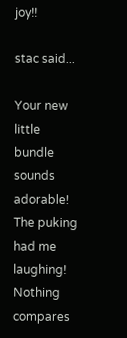joy!!

stac said...

Your new little bundle sounds adorable! The puking had me laughing! Nothing compares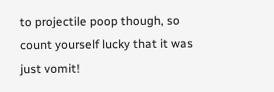to projectile poop though, so count yourself lucky that it was just vomit!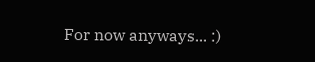For now anyways... :)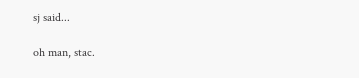sj said...

oh man, stac.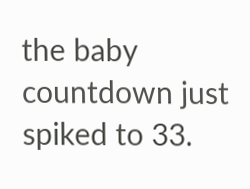the baby countdown just spiked to 33.